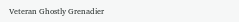Veteran Ghostly Grenadier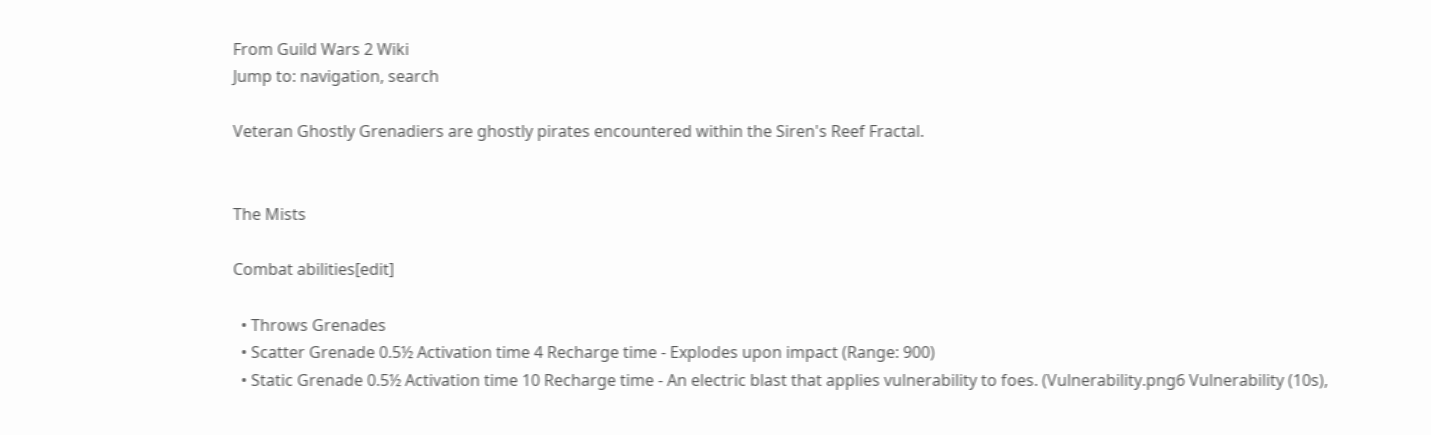From Guild Wars 2 Wiki
Jump to: navigation, search

Veteran Ghostly Grenadiers are ghostly pirates encountered within the Siren's Reef Fractal.


The Mists

Combat abilities[edit]

  • Throws Grenades
  • Scatter Grenade 0.5½ Activation time 4 Recharge time - Explodes upon impact (Range: 900)
  • Static Grenade 0.5½ Activation time 10 Recharge time - An electric blast that applies vulnerability to foes. (Vulnerability.png6 Vulnerability (10s),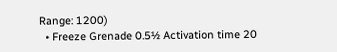Range: 1200)
  • Freeze Grenade 0.5½ Activation time 20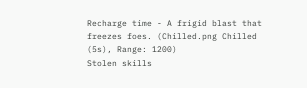Recharge time - A frigid blast that freezes foes. (Chilled.png Chilled (5s), Range: 1200)
Stolen skills